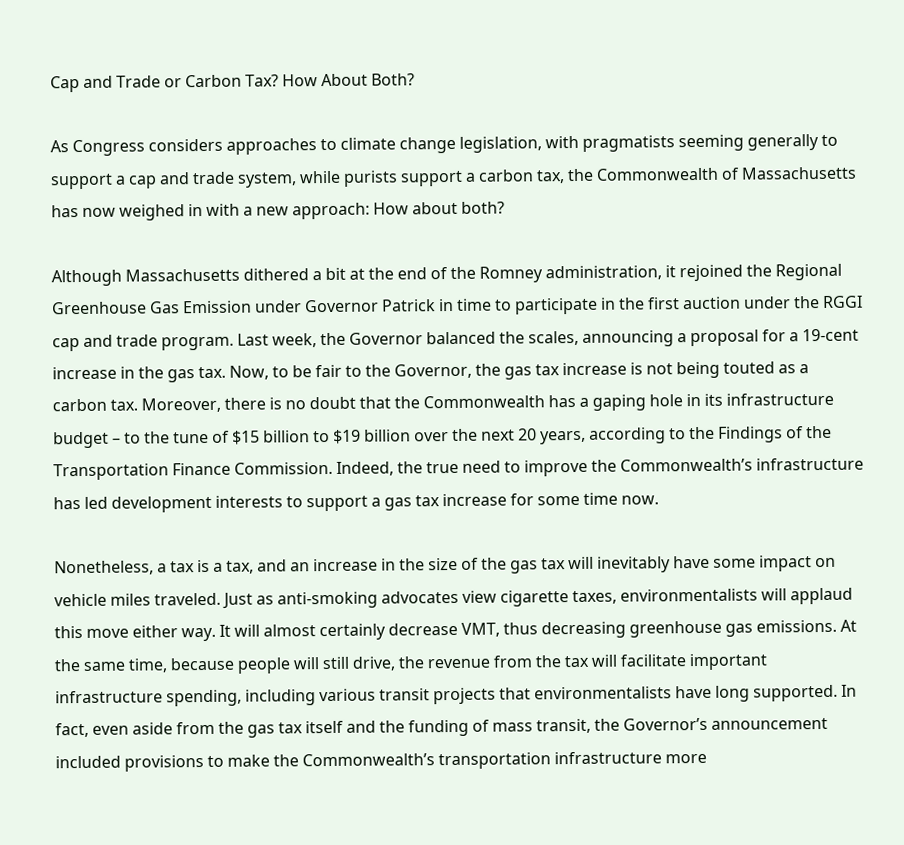Cap and Trade or Carbon Tax? How About Both?

As Congress considers approaches to climate change legislation, with pragmatists seeming generally to support a cap and trade system, while purists support a carbon tax, the Commonwealth of Massachusetts has now weighed in with a new approach: How about both?

Although Massachusetts dithered a bit at the end of the Romney administration, it rejoined the Regional Greenhouse Gas Emission under Governor Patrick in time to participate in the first auction under the RGGI cap and trade program. Last week, the Governor balanced the scales, announcing a proposal for a 19-cent increase in the gas tax. Now, to be fair to the Governor, the gas tax increase is not being touted as a carbon tax. Moreover, there is no doubt that the Commonwealth has a gaping hole in its infrastructure budget – to the tune of $15 billion to $19 billion over the next 20 years, according to the Findings of the Transportation Finance Commission. Indeed, the true need to improve the Commonwealth’s infrastructure has led development interests to support a gas tax increase for some time now.

Nonetheless, a tax is a tax, and an increase in the size of the gas tax will inevitably have some impact on vehicle miles traveled. Just as anti-smoking advocates view cigarette taxes, environmentalists will applaud this move either way. It will almost certainly decrease VMT, thus decreasing greenhouse gas emissions. At the same time, because people will still drive, the revenue from the tax will facilitate important infrastructure spending, including various transit projects that environmentalists have long supported. In fact, even aside from the gas tax itself and the funding of mass transit, the Governor’s announcement included provisions to make the Commonwealth’s transportation infrastructure more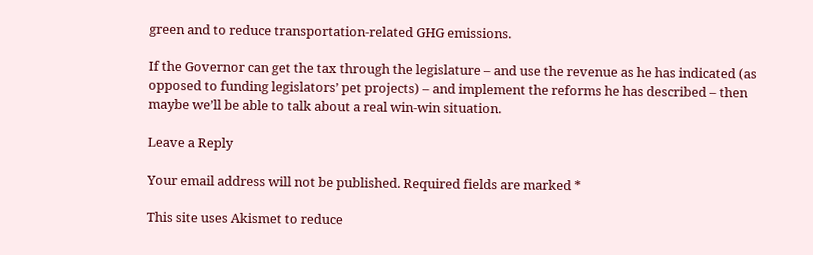green and to reduce transportation-related GHG emissions.

If the Governor can get the tax through the legislature – and use the revenue as he has indicated (as opposed to funding legislators’ pet projects) – and implement the reforms he has described – then maybe we’ll be able to talk about a real win-win situation.

Leave a Reply

Your email address will not be published. Required fields are marked *

This site uses Akismet to reduce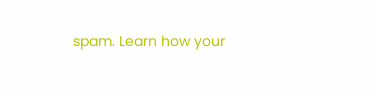spam. Learn how your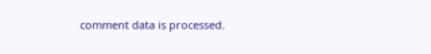comment data is processed.